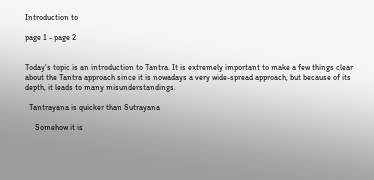Introduction to

page 1 - page 2


Today's topic is an introduction to Tantra. It is extremely important to make a few things clear about the Tantra approach since it is nowadays a very wide-spread approach, but because of its depth, it leads to many misunderstandings.

  Tantrayana is quicker than Sutrayana

     Somehow it is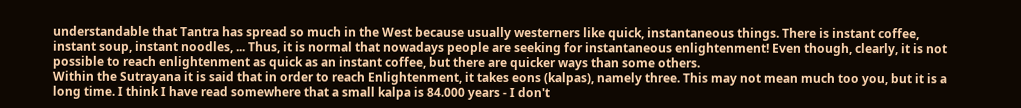understandable that Tantra has spread so much in the West because usually westerners like quick, instantaneous things. There is instant coffee, instant soup, instant noodles, ... Thus, it is normal that nowadays people are seeking for instantaneous enlightenment! Even though, clearly, it is not possible to reach enlightenment as quick as an instant coffee, but there are quicker ways than some others.
Within the Sutrayana it is said that in order to reach Enlightenment, it takes eons (kalpas), namely three. This may not mean much too you, but it is a long time. I think I have read somewhere that a small kalpa is 84.000 years - I don't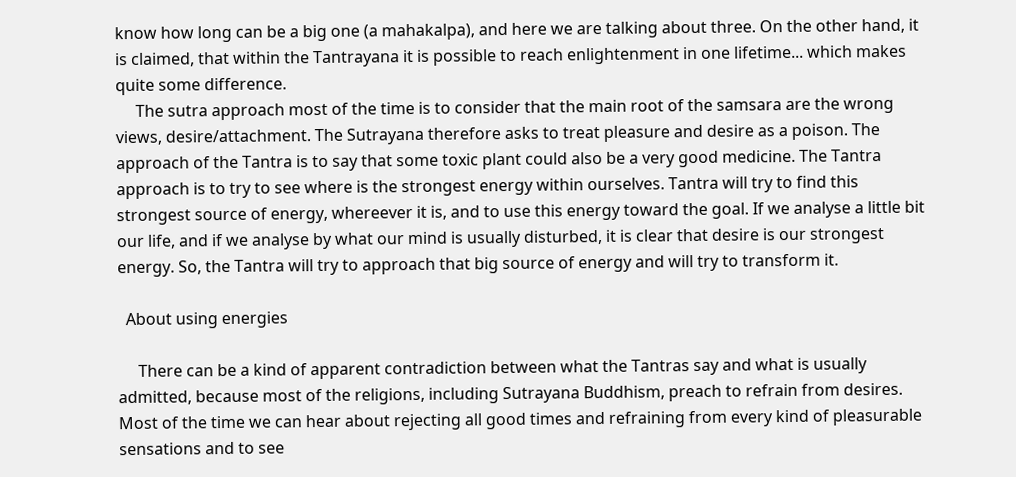know how long can be a big one (a mahakalpa), and here we are talking about three. On the other hand, it is claimed, that within the Tantrayana it is possible to reach enlightenment in one lifetime... which makes quite some difference.
     The sutra approach most of the time is to consider that the main root of the samsara are the wrong views, desire/attachment. The Sutrayana therefore asks to treat pleasure and desire as a poison. The approach of the Tantra is to say that some toxic plant could also be a very good medicine. The Tantra approach is to try to see where is the strongest energy within ourselves. Tantra will try to find this strongest source of energy, whereever it is, and to use this energy toward the goal. If we analyse a little bit our life, and if we analyse by what our mind is usually disturbed, it is clear that desire is our strongest energy. So, the Tantra will try to approach that big source of energy and will try to transform it.

  About using energies

     There can be a kind of apparent contradiction between what the Tantras say and what is usually admitted, because most of the religions, including Sutrayana Buddhism, preach to refrain from desires. Most of the time we can hear about rejecting all good times and refraining from every kind of pleasurable sensations and to see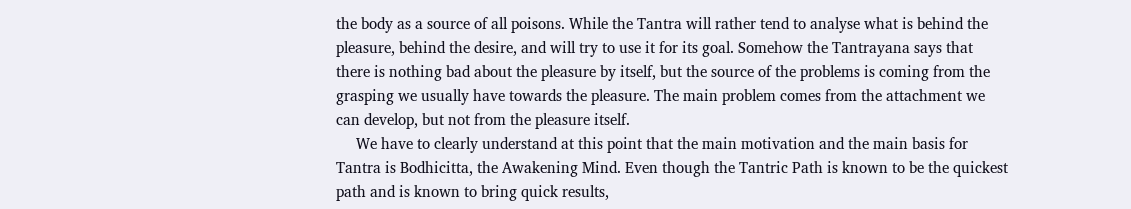the body as a source of all poisons. While the Tantra will rather tend to analyse what is behind the pleasure, behind the desire, and will try to use it for its goal. Somehow the Tantrayana says that there is nothing bad about the pleasure by itself, but the source of the problems is coming from the grasping we usually have towards the pleasure. The main problem comes from the attachment we can develop, but not from the pleasure itself.
     We have to clearly understand at this point that the main motivation and the main basis for Tantra is Bodhicitta, the Awakening Mind. Even though the Tantric Path is known to be the quickest path and is known to bring quick results,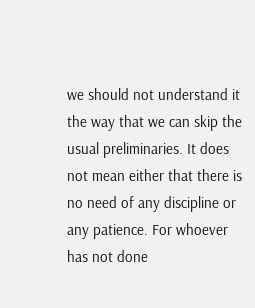we should not understand it the way that we can skip the usual preliminaries. It does not mean either that there is no need of any discipline or any patience. For whoever has not done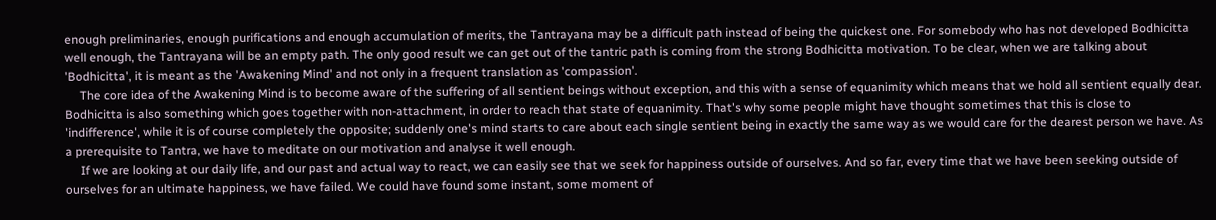enough preliminaries, enough purifications and enough accumulation of merits, the Tantrayana may be a difficult path instead of being the quickest one. For somebody who has not developed Bodhicitta well enough, the Tantrayana will be an empty path. The only good result we can get out of the tantric path is coming from the strong Bodhicitta motivation. To be clear, when we are talking about 'Bodhicitta', it is meant as the 'Awakening Mind' and not only in a frequent translation as 'compassion'.
     The core idea of the Awakening Mind is to become aware of the suffering of all sentient beings without exception, and this with a sense of equanimity which means that we hold all sentient equally dear. Bodhicitta is also something which goes together with non-attachment, in order to reach that state of equanimity. That's why some people might have thought sometimes that this is close to 'indifference', while it is of course completely the opposite; suddenly one's mind starts to care about each single sentient being in exactly the same way as we would care for the dearest person we have. As a prerequisite to Tantra, we have to meditate on our motivation and analyse it well enough.
     If we are looking at our daily life, and our past and actual way to react, we can easily see that we seek for happiness outside of ourselves. And so far, every time that we have been seeking outside of ourselves for an ultimate happiness, we have failed. We could have found some instant, some moment of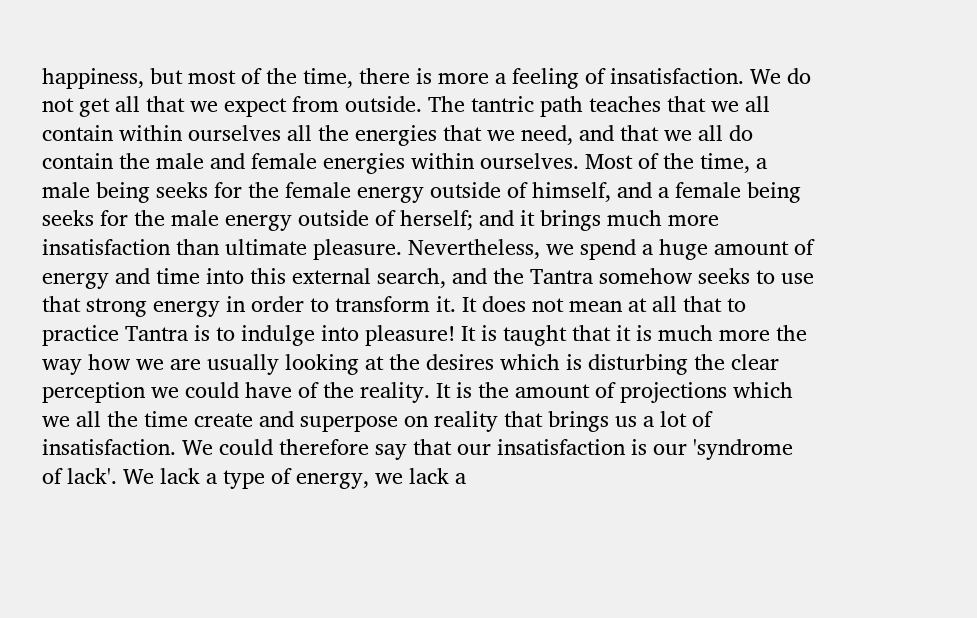happiness, but most of the time, there is more a feeling of insatisfaction. We do not get all that we expect from outside. The tantric path teaches that we all contain within ourselves all the energies that we need, and that we all do contain the male and female energies within ourselves. Most of the time, a male being seeks for the female energy outside of himself, and a female being seeks for the male energy outside of herself; and it brings much more insatisfaction than ultimate pleasure. Nevertheless, we spend a huge amount of energy and time into this external search, and the Tantra somehow seeks to use that strong energy in order to transform it. It does not mean at all that to practice Tantra is to indulge into pleasure! It is taught that it is much more the way how we are usually looking at the desires which is disturbing the clear perception we could have of the reality. It is the amount of projections which we all the time create and superpose on reality that brings us a lot of insatisfaction. We could therefore say that our insatisfaction is our 'syndrome of lack'. We lack a type of energy, we lack a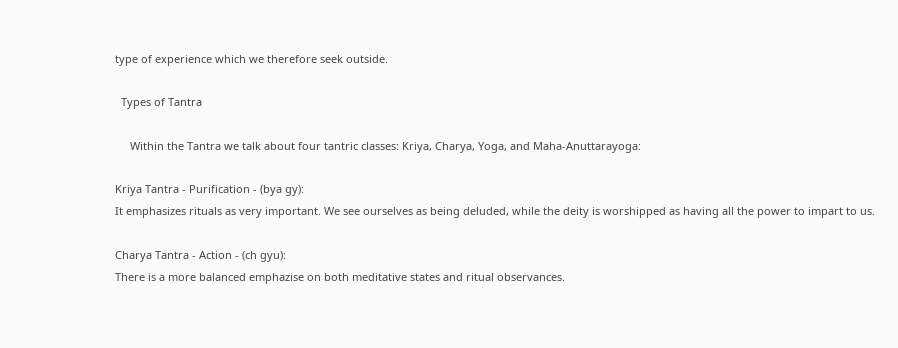type of experience which we therefore seek outside.

  Types of Tantra

     Within the Tantra we talk about four tantric classes: Kriya, Charya, Yoga, and Maha-Anuttarayoga:

Kriya Tantra - Purification - (bya gy):
It emphasizes rituals as very important. We see ourselves as being deluded, while the deity is worshipped as having all the power to impart to us.

Charya Tantra - Action - (ch gyu):
There is a more balanced emphazise on both meditative states and ritual observances.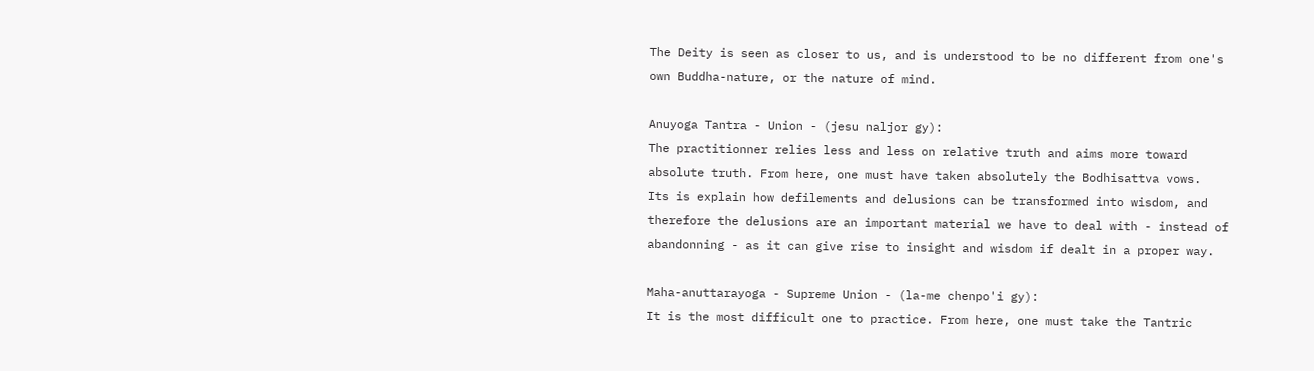The Deity is seen as closer to us, and is understood to be no different from one's own Buddha-nature, or the nature of mind.

Anuyoga Tantra - Union - (jesu naljor gy):
The practitionner relies less and less on relative truth and aims more toward absolute truth. From here, one must have taken absolutely the Bodhisattva vows.
Its is explain how defilements and delusions can be transformed into wisdom, and therefore the delusions are an important material we have to deal with - instead of abandonning - as it can give rise to insight and wisdom if dealt in a proper way.

Maha-anuttarayoga - Supreme Union - (la-me chenpo'i gy):
It is the most difficult one to practice. From here, one must take the Tantric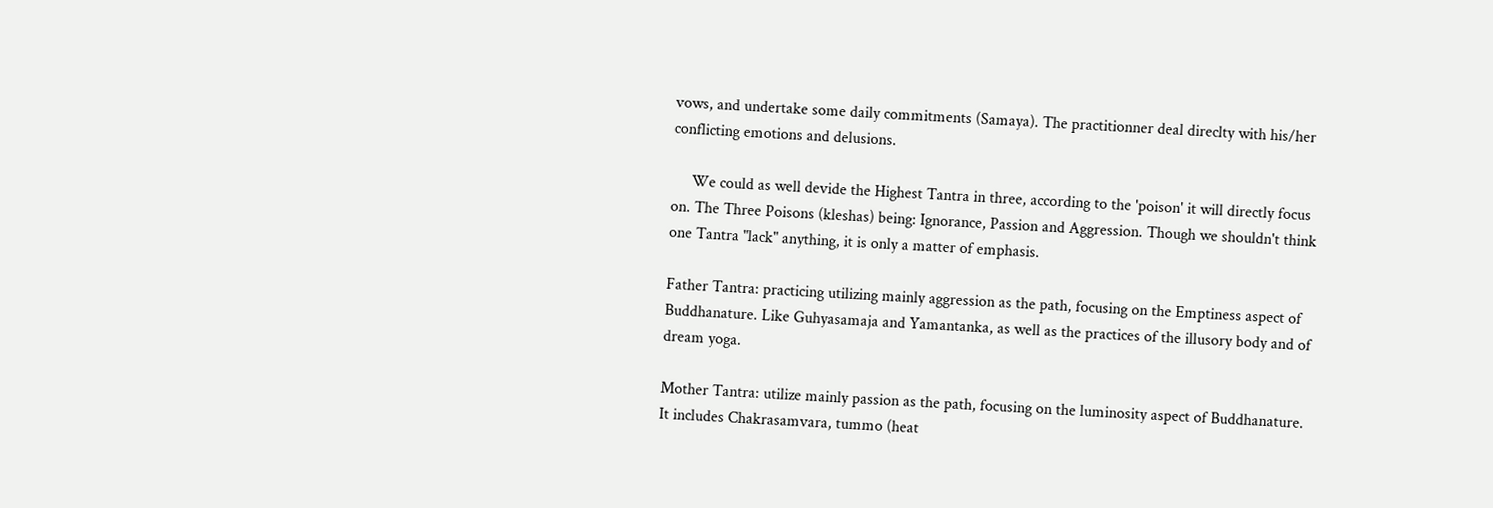vows, and undertake some daily commitments (Samaya). The practitionner deal direclty with his/her conflicting emotions and delusions.

     We could as well devide the Highest Tantra in three, according to the 'poison' it will directly focus on. The Three Poisons (kleshas) being: Ignorance, Passion and Aggression. Though we shouldn't think one Tantra "lack" anything, it is only a matter of emphasis.

Father Tantra: practicing utilizing mainly aggression as the path, focusing on the Emptiness aspect of Buddhanature. Like Guhyasamaja and Yamantanka, as well as the practices of the illusory body and of dream yoga.

Mother Tantra: utilize mainly passion as the path, focusing on the luminosity aspect of Buddhanature. It includes Chakrasamvara, tummo (heat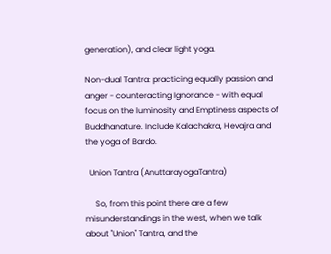generation), and clear light yoga.

Non-dual Tantra: practicing equally passion and anger - counteracting Ignorance - with equal focus on the luminosity and Emptiness aspects of Buddhanature. Include Kalachakra, Hevajra and the yoga of Bardo.

  Union Tantra (AnuttarayogaTantra)

     So, from this point there are a few misunderstandings in the west, when we talk about "Union" Tantra, and the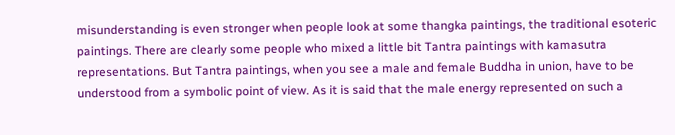misunderstanding is even stronger when people look at some thangka paintings, the traditional esoteric paintings. There are clearly some people who mixed a little bit Tantra paintings with kamasutra representations. But Tantra paintings, when you see a male and female Buddha in union, have to be understood from a symbolic point of view. As it is said that the male energy represented on such a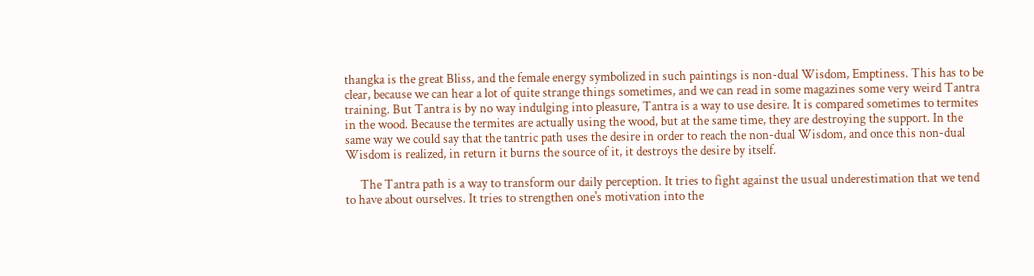thangka is the great Bliss, and the female energy symbolized in such paintings is non-dual Wisdom, Emptiness. This has to be clear, because we can hear a lot of quite strange things sometimes, and we can read in some magazines some very weird Tantra training. But Tantra is by no way indulging into pleasure, Tantra is a way to use desire. It is compared sometimes to termites in the wood. Because the termites are actually using the wood, but at the same time, they are destroying the support. In the same way we could say that the tantric path uses the desire in order to reach the non-dual Wisdom, and once this non-dual Wisdom is realized, in return it burns the source of it, it destroys the desire by itself.

     The Tantra path is a way to transform our daily perception. It tries to fight against the usual underestimation that we tend to have about ourselves. It tries to strengthen one's motivation into the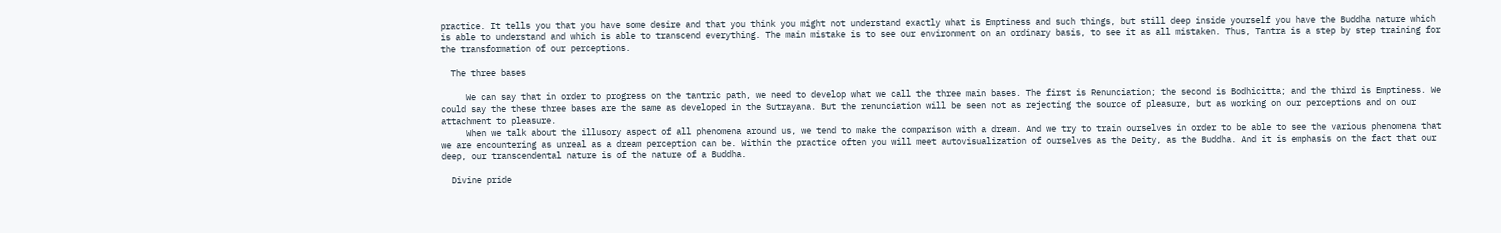practice. It tells you that you have some desire and that you think you might not understand exactly what is Emptiness and such things, but still deep inside yourself you have the Buddha nature which is able to understand and which is able to transcend everything. The main mistake is to see our environment on an ordinary basis, to see it as all mistaken. Thus, Tantra is a step by step training for the transformation of our perceptions.

  The three bases

     We can say that in order to progress on the tantric path, we need to develop what we call the three main bases. The first is Renunciation; the second is Bodhicitta; and the third is Emptiness. We could say the these three bases are the same as developed in the Sutrayana. But the renunciation will be seen not as rejecting the source of pleasure, but as working on our perceptions and on our attachment to pleasure.
     When we talk about the illusory aspect of all phenomena around us, we tend to make the comparison with a dream. And we try to train ourselves in order to be able to see the various phenomena that we are encountering as unreal as a dream perception can be. Within the practice often you will meet autovisualization of ourselves as the Deity, as the Buddha. And it is emphasis on the fact that our deep, our transcendental nature is of the nature of a Buddha.

  Divine pride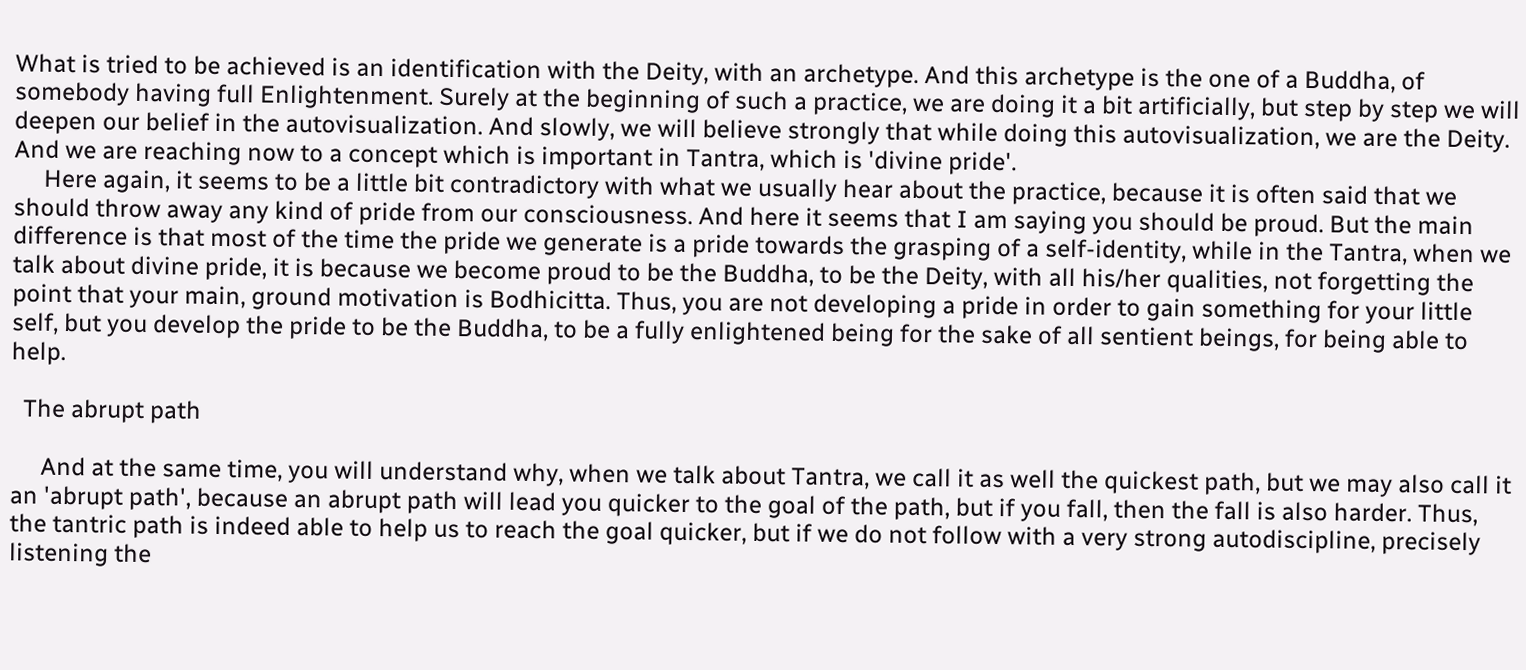What is tried to be achieved is an identification with the Deity, with an archetype. And this archetype is the one of a Buddha, of somebody having full Enlightenment. Surely at the beginning of such a practice, we are doing it a bit artificially, but step by step we will deepen our belief in the autovisualization. And slowly, we will believe strongly that while doing this autovisualization, we are the Deity. And we are reaching now to a concept which is important in Tantra, which is 'divine pride'.
     Here again, it seems to be a little bit contradictory with what we usually hear about the practice, because it is often said that we should throw away any kind of pride from our consciousness. And here it seems that I am saying you should be proud. But the main difference is that most of the time the pride we generate is a pride towards the grasping of a self-identity, while in the Tantra, when we talk about divine pride, it is because we become proud to be the Buddha, to be the Deity, with all his/her qualities, not forgetting the point that your main, ground motivation is Bodhicitta. Thus, you are not developing a pride in order to gain something for your little self, but you develop the pride to be the Buddha, to be a fully enlightened being for the sake of all sentient beings, for being able to help.

  The abrupt path

     And at the same time, you will understand why, when we talk about Tantra, we call it as well the quickest path, but we may also call it an 'abrupt path', because an abrupt path will lead you quicker to the goal of the path, but if you fall, then the fall is also harder. Thus, the tantric path is indeed able to help us to reach the goal quicker, but if we do not follow with a very strong autodiscipline, precisely listening the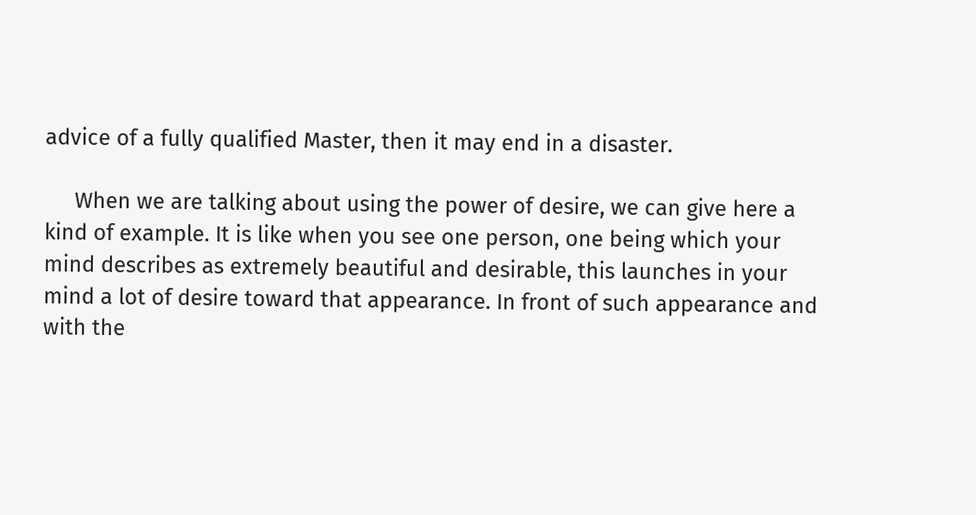advice of a fully qualified Master, then it may end in a disaster.

     When we are talking about using the power of desire, we can give here a kind of example. It is like when you see one person, one being which your mind describes as extremely beautiful and desirable, this launches in your mind a lot of desire toward that appearance. In front of such appearance and with the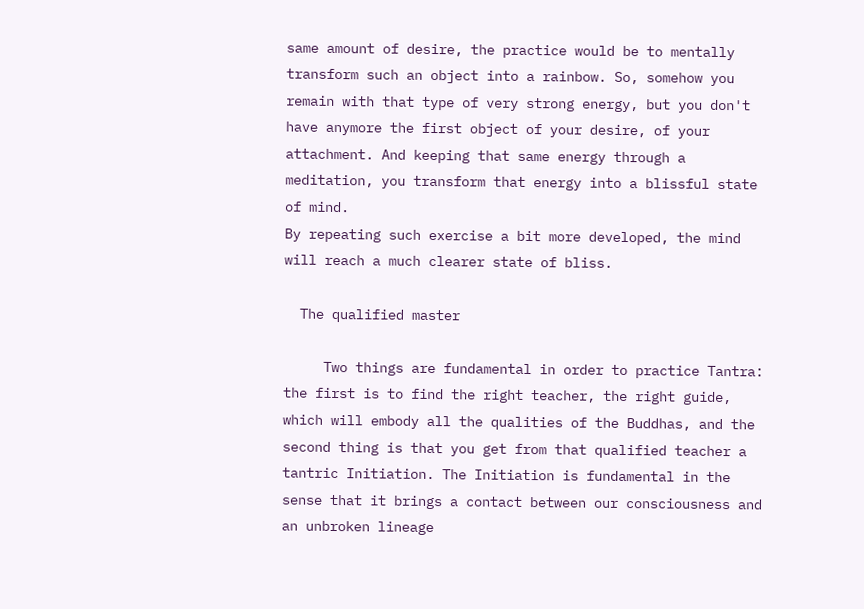same amount of desire, the practice would be to mentally transform such an object into a rainbow. So, somehow you remain with that type of very strong energy, but you don't have anymore the first object of your desire, of your attachment. And keeping that same energy through a meditation, you transform that energy into a blissful state of mind.
By repeating such exercise a bit more developed, the mind will reach a much clearer state of bliss.

  The qualified master

     Two things are fundamental in order to practice Tantra: the first is to find the right teacher, the right guide, which will embody all the qualities of the Buddhas, and the second thing is that you get from that qualified teacher a tantric Initiation. The Initiation is fundamental in the sense that it brings a contact between our consciousness and an unbroken lineage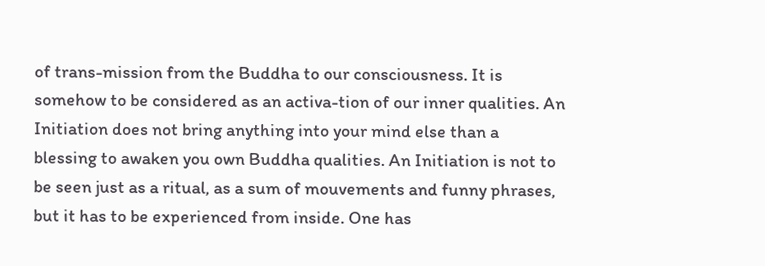of trans-mission from the Buddha to our consciousness. It is somehow to be considered as an activa-tion of our inner qualities. An Initiation does not bring anything into your mind else than a blessing to awaken you own Buddha qualities. An Initiation is not to be seen just as a ritual, as a sum of mouvements and funny phrases, but it has to be experienced from inside. One has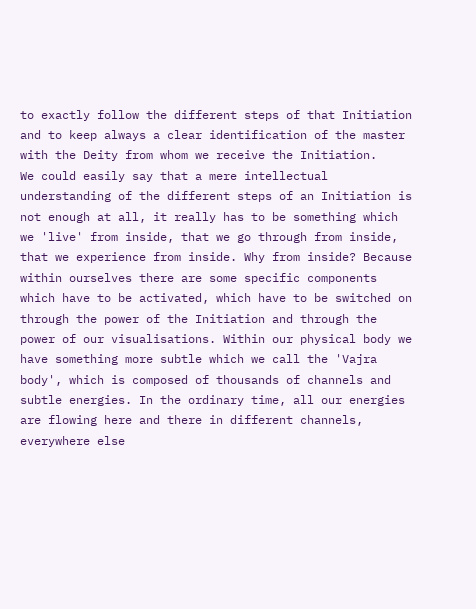to exactly follow the different steps of that Initiation and to keep always a clear identification of the master with the Deity from whom we receive the Initiation.
We could easily say that a mere intellectual understanding of the different steps of an Initiation is not enough at all, it really has to be something which we 'live' from inside, that we go through from inside, that we experience from inside. Why from inside? Because within ourselves there are some specific components which have to be activated, which have to be switched on through the power of the Initiation and through the power of our visualisations. Within our physical body we have something more subtle which we call the 'Vajra body', which is composed of thousands of channels and subtle energies. In the ordinary time, all our energies are flowing here and there in different channels, everywhere else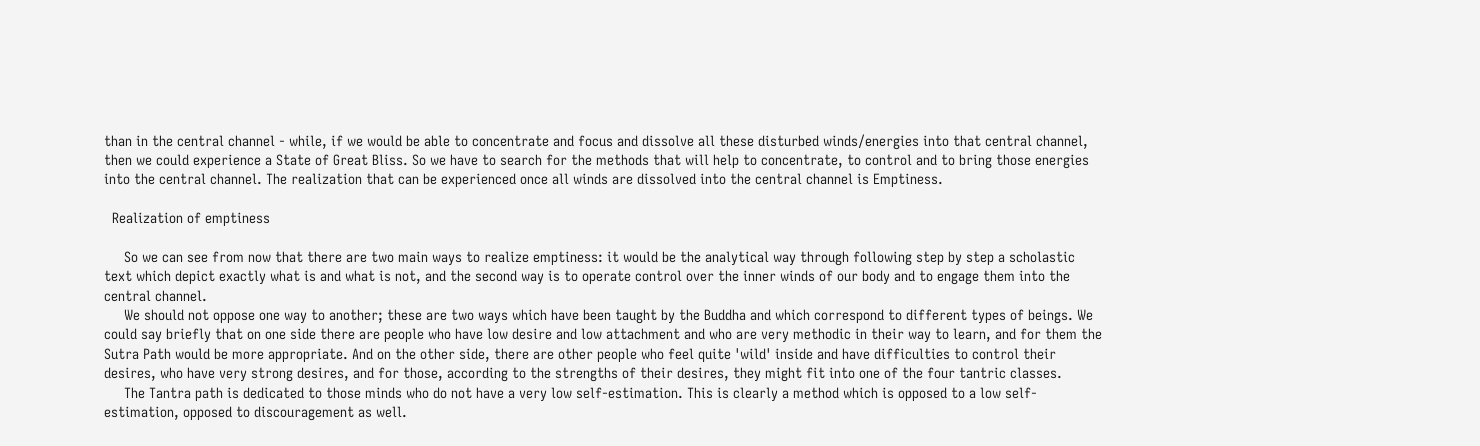than in the central channel - while, if we would be able to concentrate and focus and dissolve all these disturbed winds/energies into that central channel, then we could experience a State of Great Bliss. So we have to search for the methods that will help to concentrate, to control and to bring those energies into the central channel. The realization that can be experienced once all winds are dissolved into the central channel is Emptiness.

  Realization of emptiness

     So we can see from now that there are two main ways to realize emptiness: it would be the analytical way through following step by step a scholastic text which depict exactly what is and what is not, and the second way is to operate control over the inner winds of our body and to engage them into the central channel.
     We should not oppose one way to another; these are two ways which have been taught by the Buddha and which correspond to different types of beings. We could say briefly that on one side there are people who have low desire and low attachment and who are very methodic in their way to learn, and for them the Sutra Path would be more appropriate. And on the other side, there are other people who feel quite 'wild' inside and have difficulties to control their desires, who have very strong desires, and for those, according to the strengths of their desires, they might fit into one of the four tantric classes.
     The Tantra path is dedicated to those minds who do not have a very low self-estimation. This is clearly a method which is opposed to a low self-estimation, opposed to discouragement as well.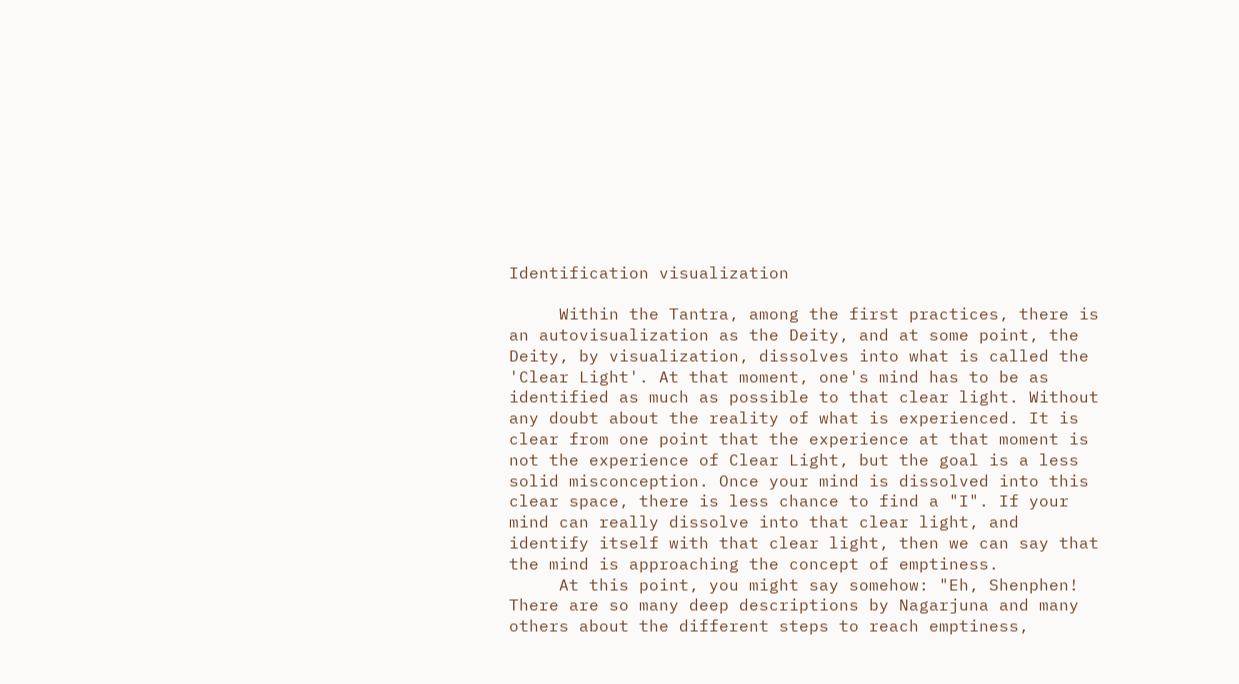Identification visualization

     Within the Tantra, among the first practices, there is an autovisualization as the Deity, and at some point, the Deity, by visualization, dissolves into what is called the 'Clear Light'. At that moment, one's mind has to be as identified as much as possible to that clear light. Without any doubt about the reality of what is experienced. It is clear from one point that the experience at that moment is not the experience of Clear Light, but the goal is a less solid misconception. Once your mind is dissolved into this clear space, there is less chance to find a "I". If your mind can really dissolve into that clear light, and identify itself with that clear light, then we can say that the mind is approaching the concept of emptiness.
     At this point, you might say somehow: "Eh, Shenphen! There are so many deep descriptions by Nagarjuna and many others about the different steps to reach emptiness,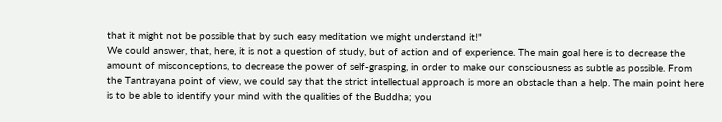that it might not be possible that by such easy meditation we might understand it!"
We could answer, that, here, it is not a question of study, but of action and of experience. The main goal here is to decrease the amount of misconceptions, to decrease the power of self-grasping, in order to make our consciousness as subtle as possible. From the Tantrayana point of view, we could say that the strict intellectual approach is more an obstacle than a help. The main point here is to be able to identify your mind with the qualities of the Buddha; you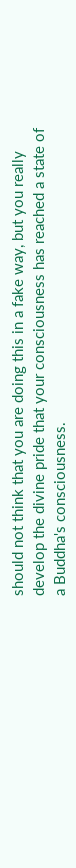should not think that you are doing this in a fake way, but you really develop the divine pride that your consciousness has reached a state of a Buddha's consciousness.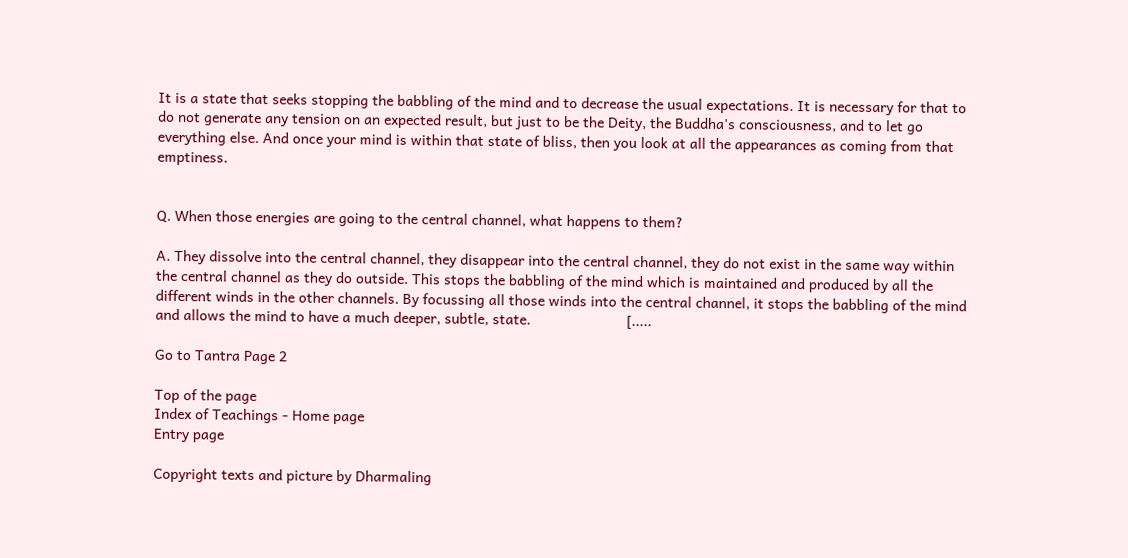It is a state that seeks stopping the babbling of the mind and to decrease the usual expectations. It is necessary for that to do not generate any tension on an expected result, but just to be the Deity, the Buddha's consciousness, and to let go everything else. And once your mind is within that state of bliss, then you look at all the appearances as coming from that emptiness.


Q. When those energies are going to the central channel, what happens to them?

A. They dissolve into the central channel, they disappear into the central channel, they do not exist in the same way within the central channel as they do outside. This stops the babbling of the mind which is maintained and produced by all the different winds in the other channels. By focussing all those winds into the central channel, it stops the babbling of the mind and allows the mind to have a much deeper, subtle, state.                        [.....

Go to Tantra Page 2

Top of the page
Index of Teachings - Home page
Entry page

Copyright texts and picture by Dharmaling